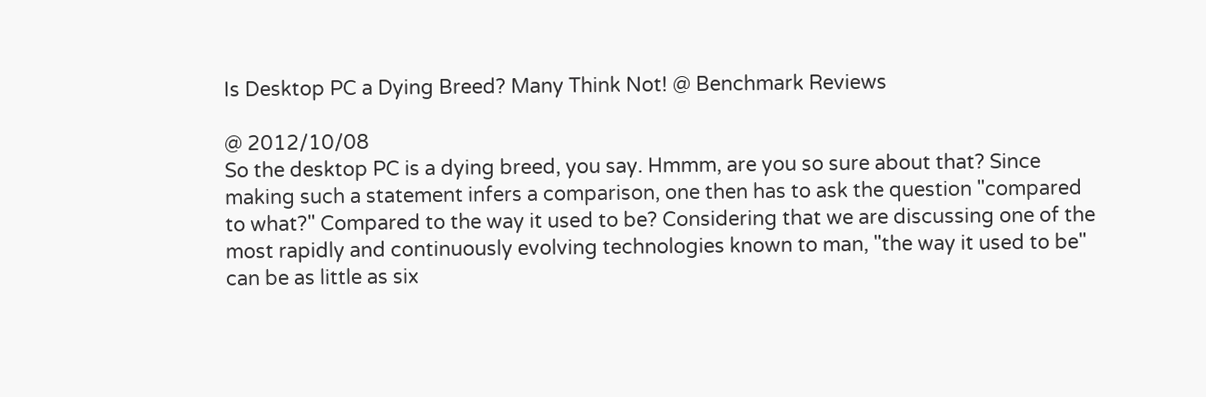Is Desktop PC a Dying Breed? Many Think Not! @ Benchmark Reviews

@ 2012/10/08
So the desktop PC is a dying breed, you say. Hmmm, are you so sure about that? Since making such a statement infers a comparison, one then has to ask the question "compared to what?" Compared to the way it used to be? Considering that we are discussing one of the most rapidly and continuously evolving technologies known to man, "the way it used to be" can be as little as six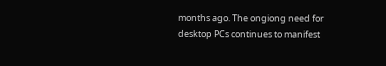months ago. The ongiong need for desktop PCs continues to manifest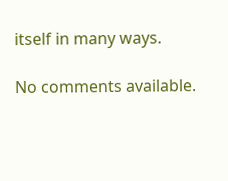itself in many ways.

No comments available.